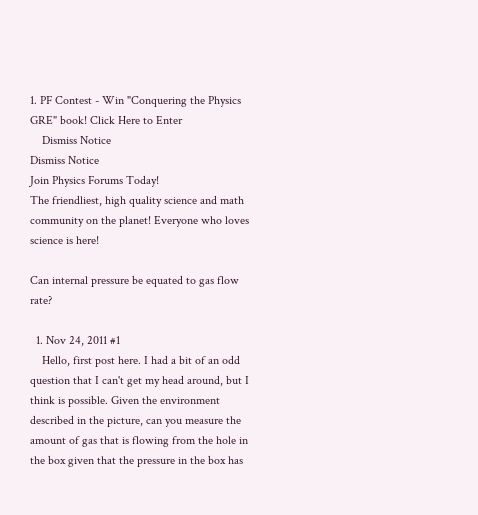1. PF Contest - Win "Conquering the Physics GRE" book! Click Here to Enter
    Dismiss Notice
Dismiss Notice
Join Physics Forums Today!
The friendliest, high quality science and math community on the planet! Everyone who loves science is here!

Can internal pressure be equated to gas flow rate?

  1. Nov 24, 2011 #1
    Hello, first post here. I had a bit of an odd question that I can't get my head around, but I think is possible. Given the environment described in the picture, can you measure the amount of gas that is flowing from the hole in the box given that the pressure in the box has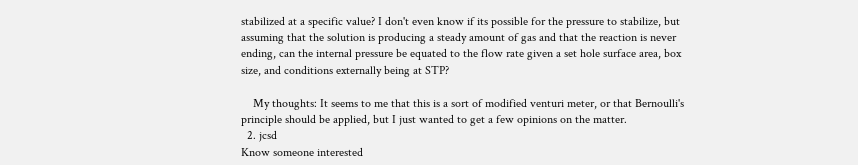stabilized at a specific value? I don't even know if its possible for the pressure to stabilize, but assuming that the solution is producing a steady amount of gas and that the reaction is never ending, can the internal pressure be equated to the flow rate given a set hole surface area, box size, and conditions externally being at STP?

    My thoughts: It seems to me that this is a sort of modified venturi meter, or that Bernoulli's principle should be applied, but I just wanted to get a few opinions on the matter.
  2. jcsd
Know someone interested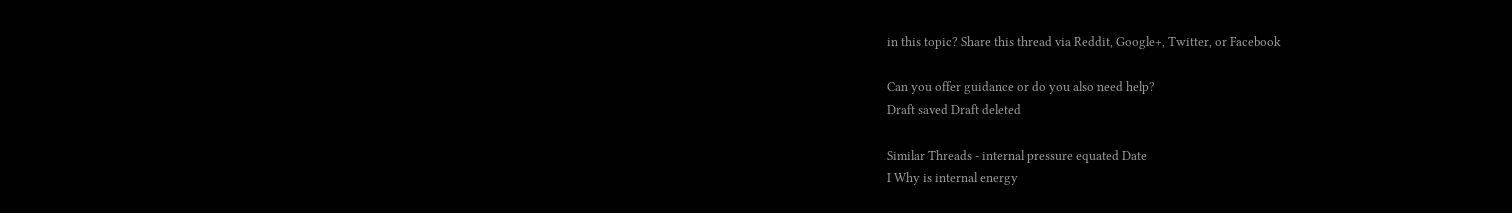in this topic? Share this thread via Reddit, Google+, Twitter, or Facebook

Can you offer guidance or do you also need help?
Draft saved Draft deleted

Similar Threads - internal pressure equated Date
I Why is internal energy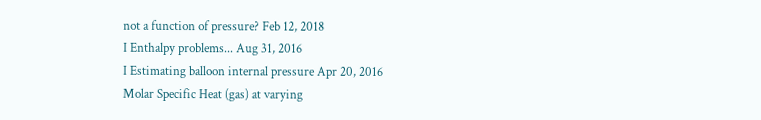not a function of pressure? Feb 12, 2018
I Enthalpy problems... Aug 31, 2016
I Estimating balloon internal pressure Apr 20, 2016
Molar Specific Heat (gas) at varying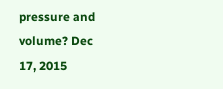pressure and volume? Dec 17, 2015